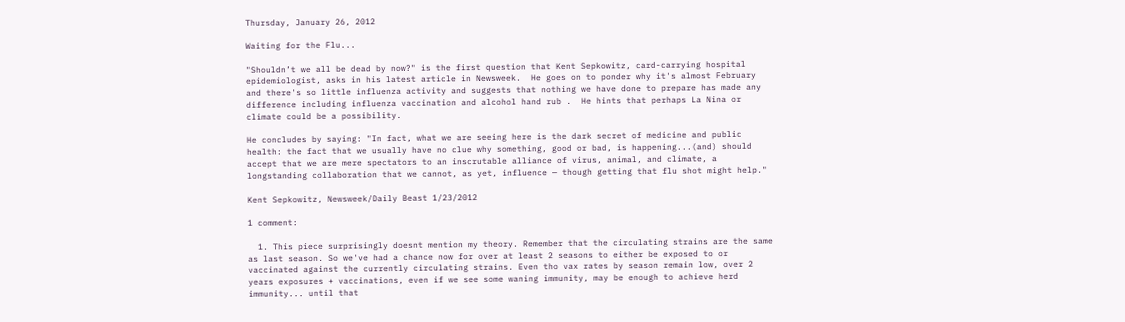Thursday, January 26, 2012

Waiting for the Flu...

"Shouldn’t we all be dead by now?" is the first question that Kent Sepkowitz, card-carrying hospital epidemiologist, asks in his latest article in Newsweek.  He goes on to ponder why it's almost February and there's so little influenza activity and suggests that nothing we have done to prepare has made any difference including influenza vaccination and alcohol hand rub .  He hints that perhaps La Nina or climate could be a possibility.

He concludes by saying: "In fact, what we are seeing here is the dark secret of medicine and public health: the fact that we usually have no clue why something, good or bad, is happening...(and) should accept that we are mere spectators to an inscrutable alliance of virus, animal, and climate, a longstanding collaboration that we cannot, as yet, influence — though getting that flu shot might help."

Kent Sepkowitz, Newsweek/Daily Beast 1/23/2012

1 comment:

  1. This piece surprisingly doesnt mention my theory. Remember that the circulating strains are the same as last season. So we've had a chance now for over at least 2 seasons to either be exposed to or vaccinated against the currently circulating strains. Even tho vax rates by season remain low, over 2 years exposures + vaccinations, even if we see some waning immunity, may be enough to achieve herd immunity... until that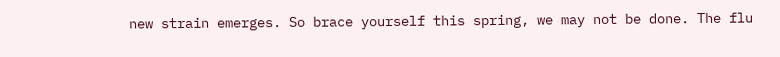new strain emerges. So brace yourself this spring, we may not be done. The flu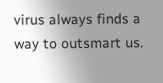virus always finds a way to outsmart us.